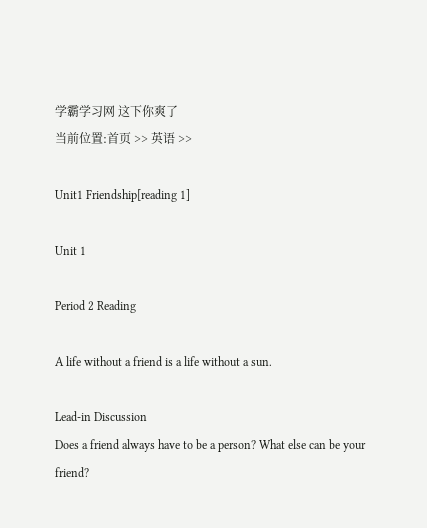学霸学习网 这下你爽了
当前位置:首页 >> 英语 >>

Unit1 Friendship[reading 1]

Unit 1

Period 2 Reading

A life without a friend is a life without a sun.

Lead-in Discussion
Does a friend always have to be a person? What else can be your friend?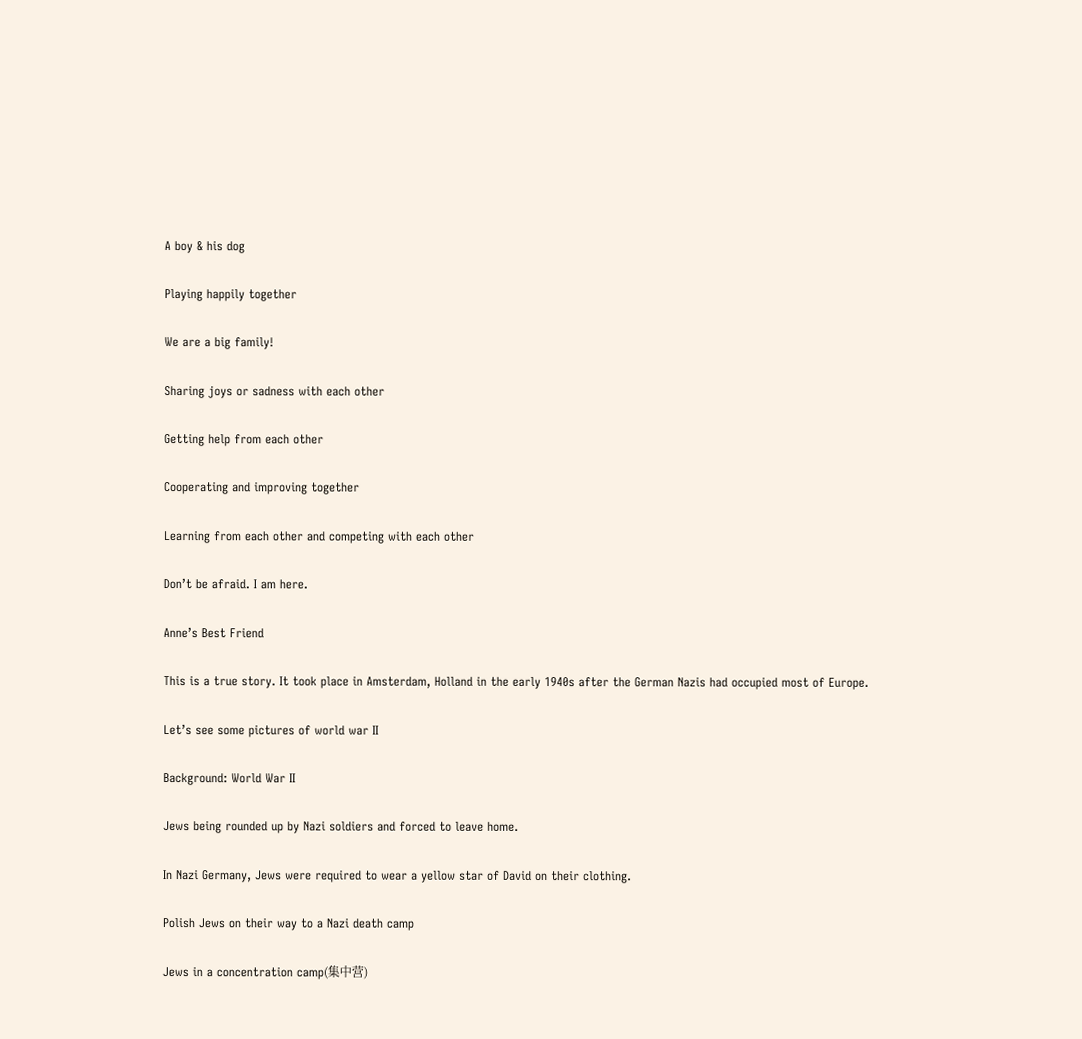A boy & his dog

Playing happily together

We are a big family!

Sharing joys or sadness with each other

Getting help from each other

Cooperating and improving together

Learning from each other and competing with each other

Don’t be afraid. I am here.

Anne’s Best Friend

This is a true story. It took place in Amsterdam, Holland in the early 1940s after the German Nazis had occupied most of Europe.

Let’s see some pictures of world war II

Background: World War II

Jews being rounded up by Nazi soldiers and forced to leave home.

In Nazi Germany, Jews were required to wear a yellow star of David on their clothing.

Polish Jews on their way to a Nazi death camp

Jews in a concentration camp(集中营)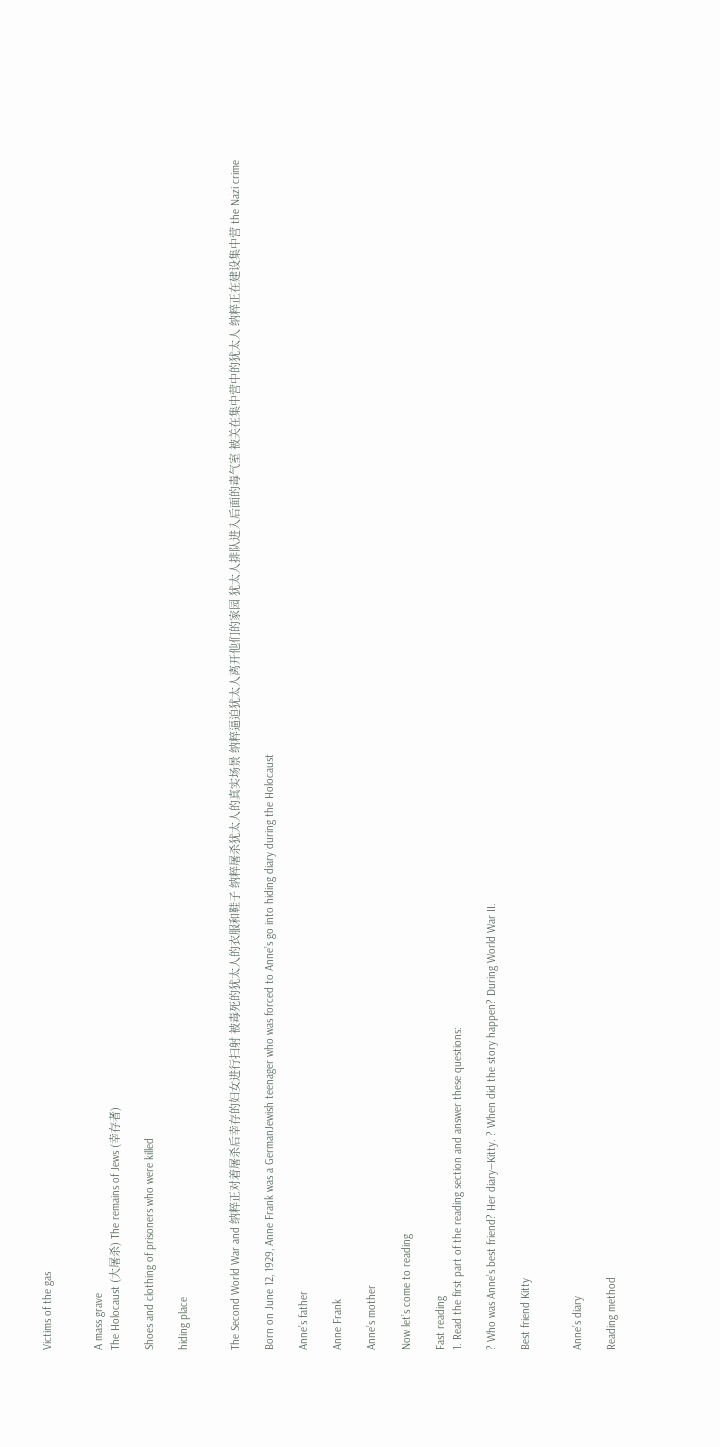Victims of the gas


A mass grave
The Holocaust (大屠杀) The remains of Jews (幸存者)

Shoes and clothing of prisoners who were killed

hiding place


The Second World War and 纳粹正对着屠杀后幸存的妇女进行扫射 被毒死的犹太人的衣服和鞋子 纳粹屠杀犹太人的真实场景 纳粹逼迫犹太人离开他们的家园 犹太人排队进入后面的毒气室 被关在集中营中的犹太人 纳粹正在建设集中营 the Nazi crime

Born on June 12, 1929, Anne Frank was a GermanJewish teenager who was forced to Anne’s go into hiding diary during the Holocaust

Anne’s father

Anne Frank

Anne’s mother

Now let’s come to reading

Fast reading
1. Read the first part of the reading section and answer these questions:

? Who was Anne’s best friend? Her diary―Kitty. ? When did the story happen? During World War II.

Best friend Kitty


Anne’s diary

Reading method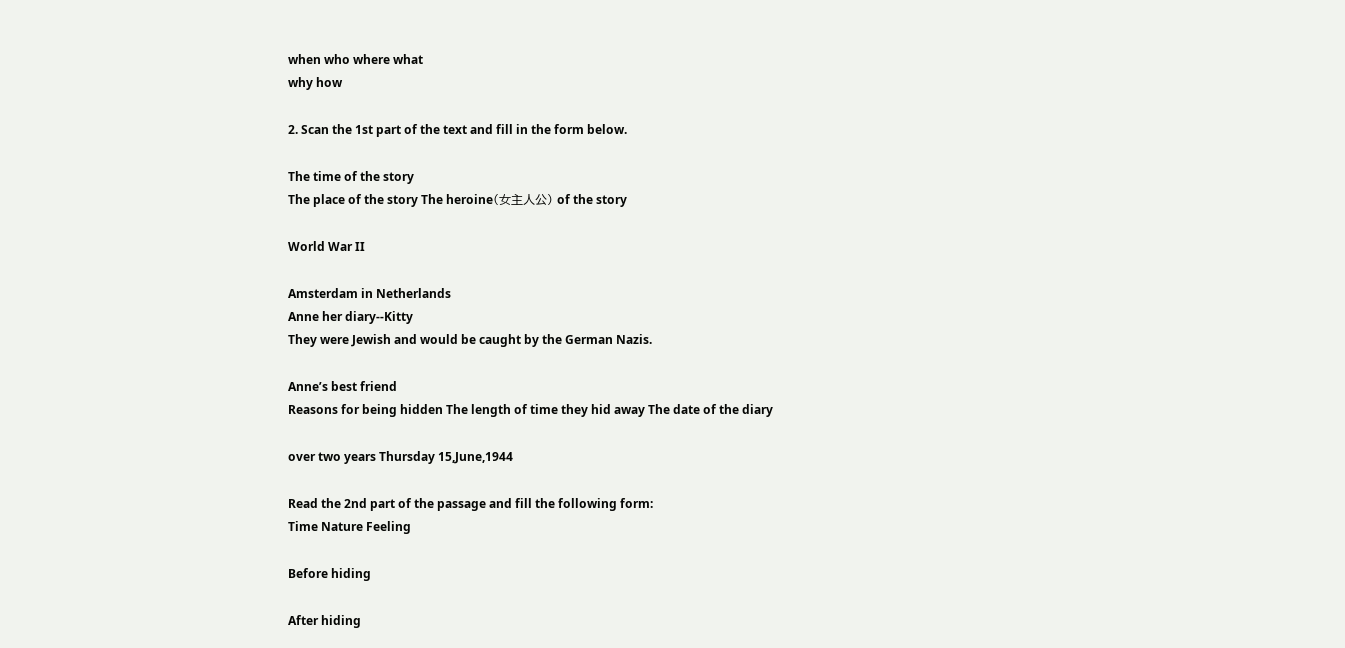when who where what
why how

2. Scan the 1st part of the text and fill in the form below.

The time of the story
The place of the story The heroine(女主人公) of the story

World War II

Amsterdam in Netherlands
Anne her diary--Kitty
They were Jewish and would be caught by the German Nazis.

Anne’s best friend
Reasons for being hidden The length of time they hid away The date of the diary

over two years Thursday 15,June,1944

Read the 2nd part of the passage and fill the following form:
Time Nature Feeling

Before hiding

After hiding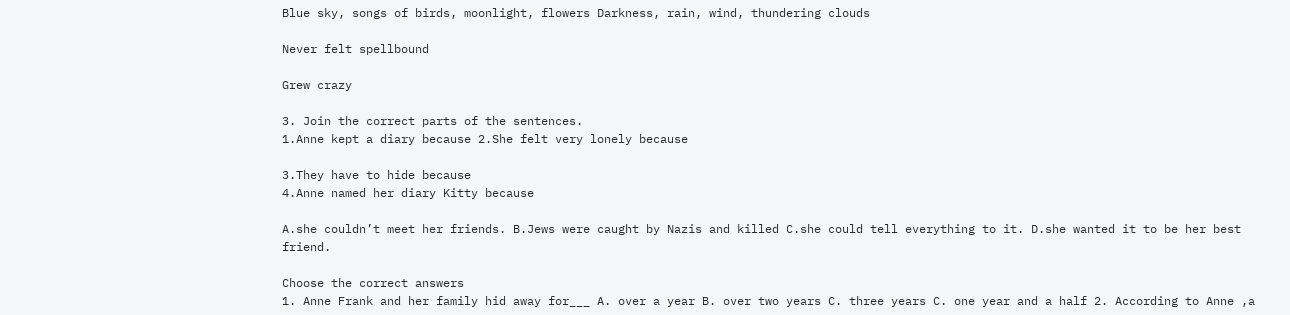Blue sky, songs of birds, moonlight, flowers Darkness, rain, wind, thundering clouds

Never felt spellbound

Grew crazy

3. Join the correct parts of the sentences.
1.Anne kept a diary because 2.She felt very lonely because

3.They have to hide because
4.Anne named her diary Kitty because

A.she couldn’t meet her friends. B.Jews were caught by Nazis and killed C.she could tell everything to it. D.she wanted it to be her best friend.

Choose the correct answers
1. Anne Frank and her family hid away for___ A. over a year B. over two years C. three years C. one year and a half 2. According to Anne ,a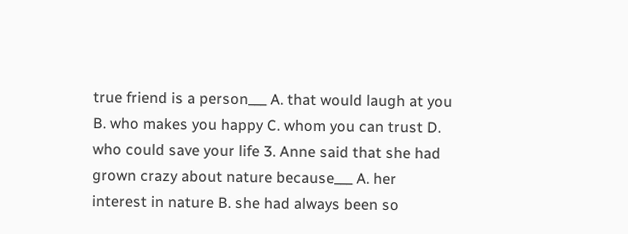true friend is a person___ A. that would laugh at you B. who makes you happy C. whom you can trust D. who could save your life 3. Anne said that she had grown crazy about nature because___ A. her interest in nature B. she had always been so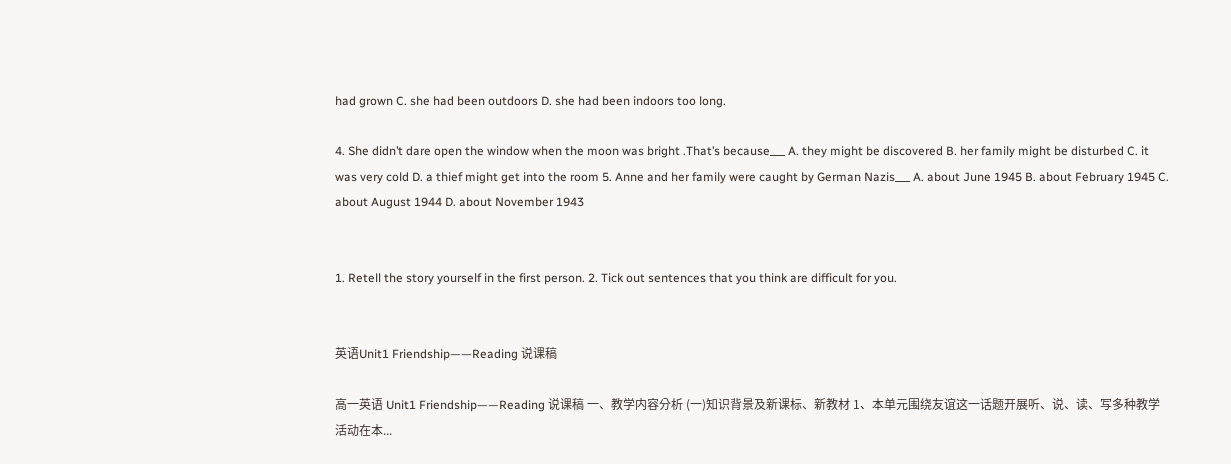had grown C. she had been outdoors D. she had been indoors too long.

4. She didn’t dare open the window when the moon was bright .That’s because___ A. they might be discovered B. her family might be disturbed C. it was very cold D. a thief might get into the room 5. Anne and her family were caught by German Nazis___ A. about June 1945 B. about February 1945 C. about August 1944 D. about November 1943


1. Retell the story yourself in the first person. 2. Tick out sentences that you think are difficult for you.


英语Unit1 Friendship——Reading 说课稿

高一英语 Unit1 Friendship——Reading 说课稿 一、教学内容分析 (一)知识背景及新课标、新教材 1、本单元围绕友谊这一话题开展听、说、读、写多种教学活动在本...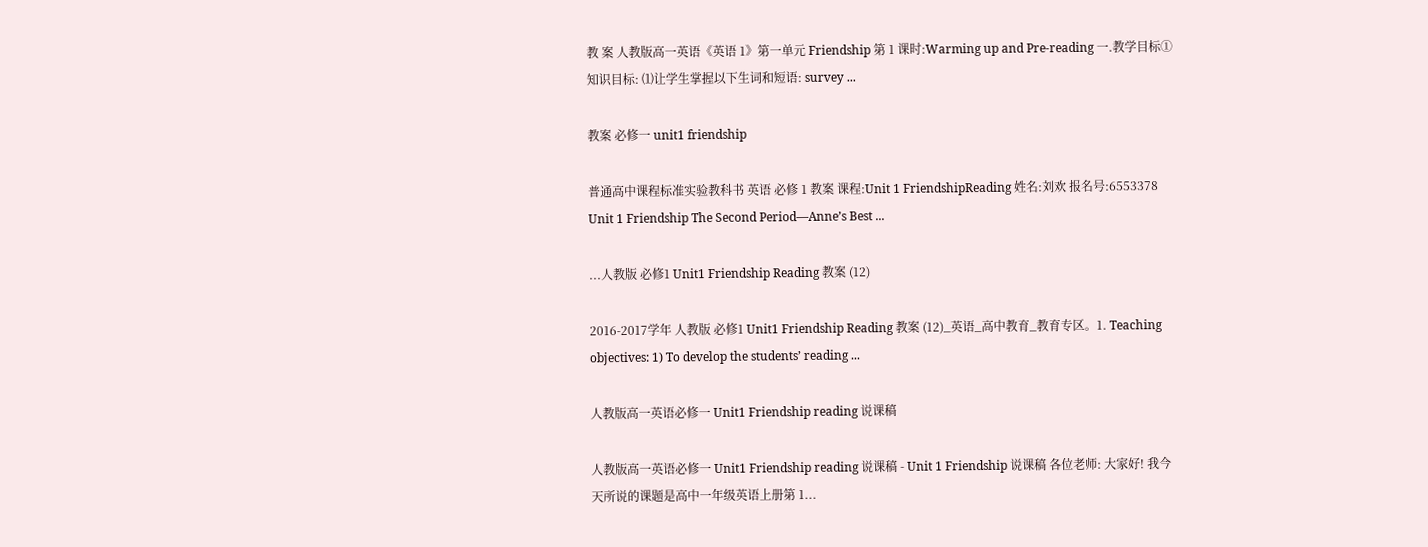教 案 人教版高一英语《英语 1》第一单元 Friendship 第 1 课时:Warming up and Pre-reading 一.教学目标① 知识目标: ⑴让学生掌握以下生词和短语: survey ...

教案 必修一 unit1 friendship

普通高中课程标准实验教科书 英语 必修 1 教案 课程:Unit 1 FriendshipReading 姓名:刘欢 报名号:6553378 Unit 1 Friendship The Second Period—Anne’s Best ...

...人教版 必修1 Unit1 Friendship Reading 教案 (12)

2016-2017学年 人教版 必修1 Unit1 Friendship Reading 教案 (12)_英语_高中教育_教育专区。1. Teaching objectives: 1) To develop the students’ reading ...

人教版高一英语必修一 Unit1 Friendship reading 说课稿

人教版高一英语必修一 Unit1 Friendship reading 说课稿 - Unit 1 Friendship 说课稿 各位老师: 大家好! 我今天所说的课题是高中一年级英语上册第 1...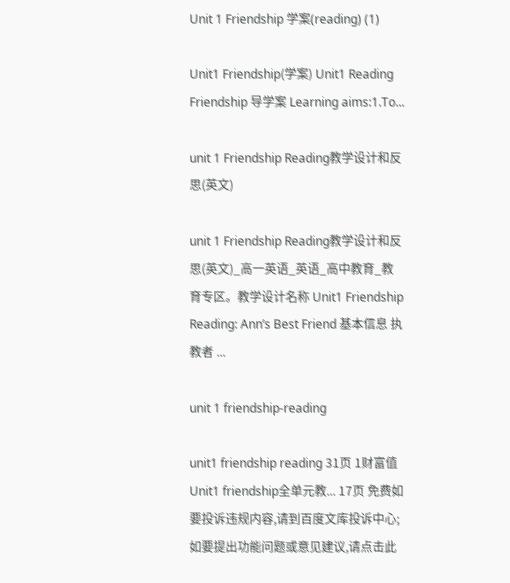Unit 1 Friendship 学案(reading) (1)

Unit1 Friendship(学案) Unit1 Reading Friendship 导学案 Learning aims:1.To...

unit 1 Friendship Reading教学设计和反思(英文)

unit 1 Friendship Reading教学设计和反思(英文)_高一英语_英语_高中教育_教育专区。教学设计名称 Unit1 Friendship Reading: Ann’s Best Friend 基本信息 执教者 ...

unit 1 friendship-reading

unit1 friendship reading 31页 1财富值 Unit1 friendship全单元教... 17页 免费如要投诉违规内容,请到百度文库投诉中心;如要提出功能问题或意见建议,请点击此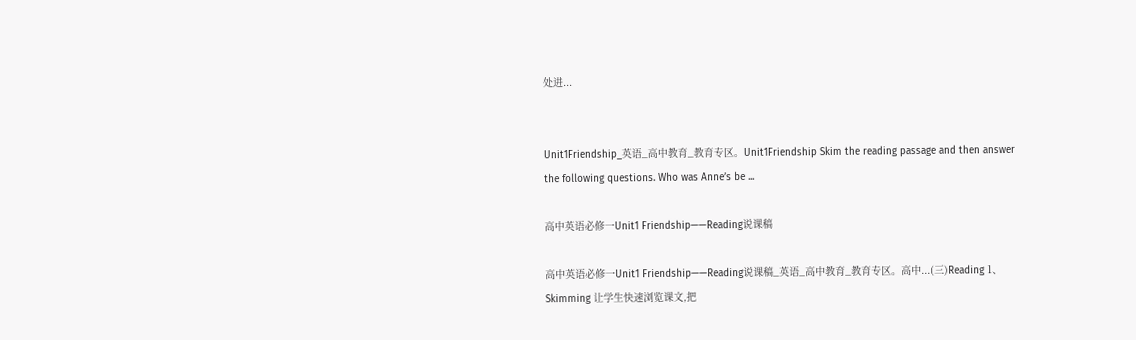处进...


Unit1Friendship_英语_高中教育_教育专区。Unit1Friendship Skim the reading passage and then answer the following questions. Who was Anne’s be ...

高中英语必修一Unit1 Friendship——Reading说课稿

高中英语必修一Unit1 Friendship——Reading说课稿_英语_高中教育_教育专区。高中...(三)Reading 1、Skimming 让学生快速浏览课文,把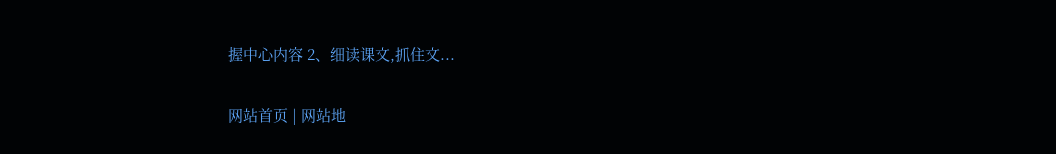握中心内容 2、细读课文,抓住文...

网站首页 | 网站地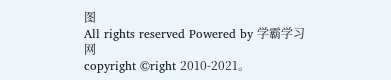图
All rights reserved Powered by 学霸学习网
copyright ©right 2010-2021。